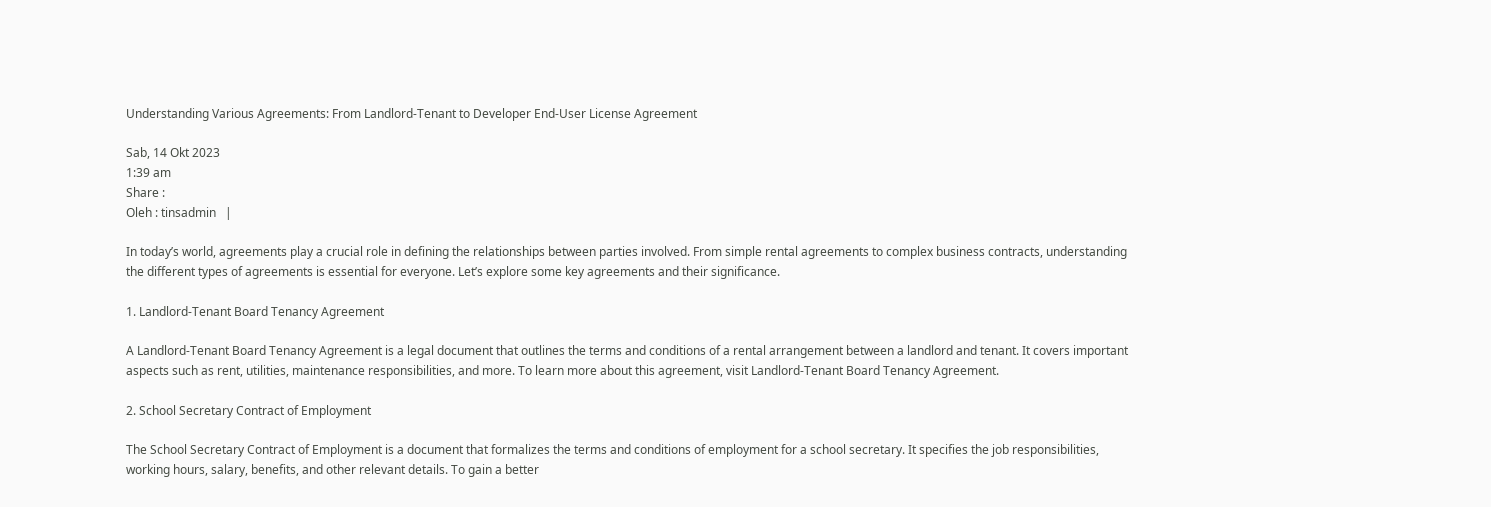Understanding Various Agreements: From Landlord-Tenant to Developer End-User License Agreement

Sab, 14 Okt 2023
1:39 am
Share :
Oleh : tinsadmin   |

In today’s world, agreements play a crucial role in defining the relationships between parties involved. From simple rental agreements to complex business contracts, understanding the different types of agreements is essential for everyone. Let’s explore some key agreements and their significance.

1. Landlord-Tenant Board Tenancy Agreement

A Landlord-Tenant Board Tenancy Agreement is a legal document that outlines the terms and conditions of a rental arrangement between a landlord and tenant. It covers important aspects such as rent, utilities, maintenance responsibilities, and more. To learn more about this agreement, visit Landlord-Tenant Board Tenancy Agreement.

2. School Secretary Contract of Employment

The School Secretary Contract of Employment is a document that formalizes the terms and conditions of employment for a school secretary. It specifies the job responsibilities, working hours, salary, benefits, and other relevant details. To gain a better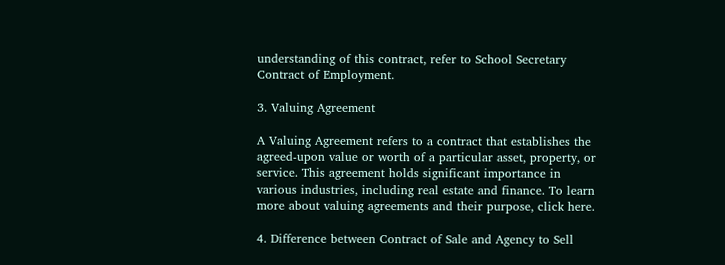understanding of this contract, refer to School Secretary Contract of Employment.

3. Valuing Agreement

A Valuing Agreement refers to a contract that establishes the agreed-upon value or worth of a particular asset, property, or service. This agreement holds significant importance in various industries, including real estate and finance. To learn more about valuing agreements and their purpose, click here.

4. Difference between Contract of Sale and Agency to Sell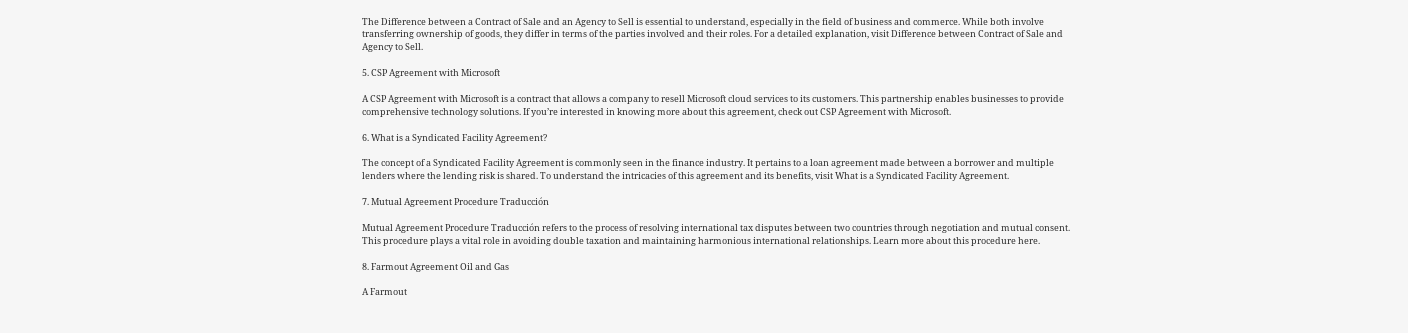The Difference between a Contract of Sale and an Agency to Sell is essential to understand, especially in the field of business and commerce. While both involve transferring ownership of goods, they differ in terms of the parties involved and their roles. For a detailed explanation, visit Difference between Contract of Sale and Agency to Sell.

5. CSP Agreement with Microsoft

A CSP Agreement with Microsoft is a contract that allows a company to resell Microsoft cloud services to its customers. This partnership enables businesses to provide comprehensive technology solutions. If you’re interested in knowing more about this agreement, check out CSP Agreement with Microsoft.

6. What is a Syndicated Facility Agreement?

The concept of a Syndicated Facility Agreement is commonly seen in the finance industry. It pertains to a loan agreement made between a borrower and multiple lenders where the lending risk is shared. To understand the intricacies of this agreement and its benefits, visit What is a Syndicated Facility Agreement.

7. Mutual Agreement Procedure Traducción

Mutual Agreement Procedure Traducción refers to the process of resolving international tax disputes between two countries through negotiation and mutual consent. This procedure plays a vital role in avoiding double taxation and maintaining harmonious international relationships. Learn more about this procedure here.

8. Farmout Agreement Oil and Gas

A Farmout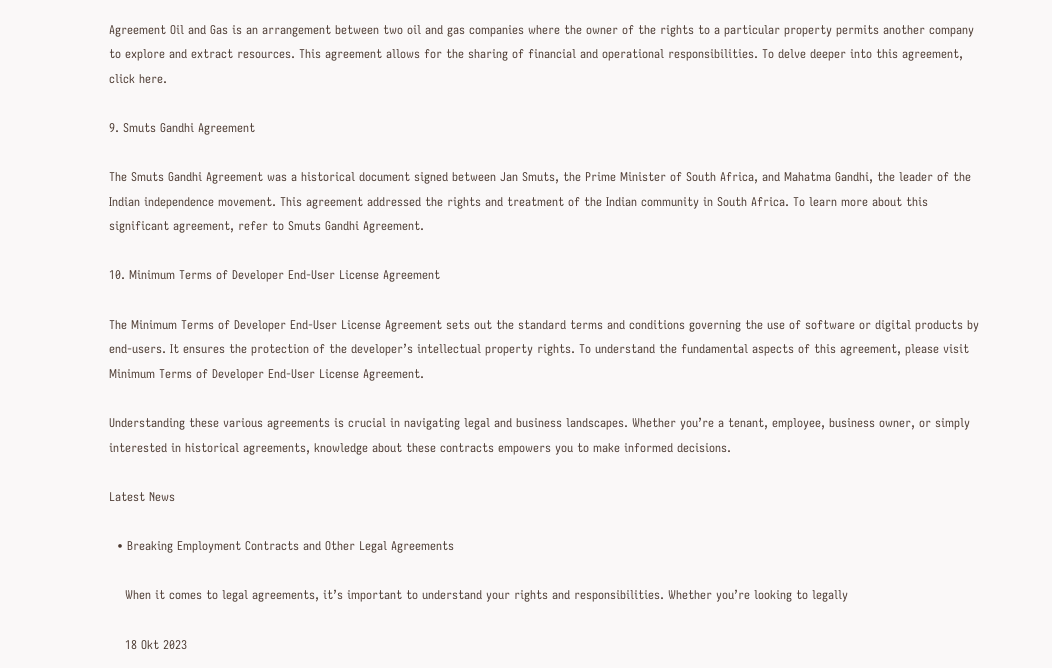Agreement Oil and Gas is an arrangement between two oil and gas companies where the owner of the rights to a particular property permits another company to explore and extract resources. This agreement allows for the sharing of financial and operational responsibilities. To delve deeper into this agreement, click here.

9. Smuts Gandhi Agreement

The Smuts Gandhi Agreement was a historical document signed between Jan Smuts, the Prime Minister of South Africa, and Mahatma Gandhi, the leader of the Indian independence movement. This agreement addressed the rights and treatment of the Indian community in South Africa. To learn more about this significant agreement, refer to Smuts Gandhi Agreement.

10. Minimum Terms of Developer End-User License Agreement

The Minimum Terms of Developer End-User License Agreement sets out the standard terms and conditions governing the use of software or digital products by end-users. It ensures the protection of the developer’s intellectual property rights. To understand the fundamental aspects of this agreement, please visit Minimum Terms of Developer End-User License Agreement.

Understanding these various agreements is crucial in navigating legal and business landscapes. Whether you’re a tenant, employee, business owner, or simply interested in historical agreements, knowledge about these contracts empowers you to make informed decisions.

Latest News

  • Breaking Employment Contracts and Other Legal Agreements

    When it comes to legal agreements, it’s important to understand your rights and responsibilities. Whether you’re looking to legally

    18 Okt 2023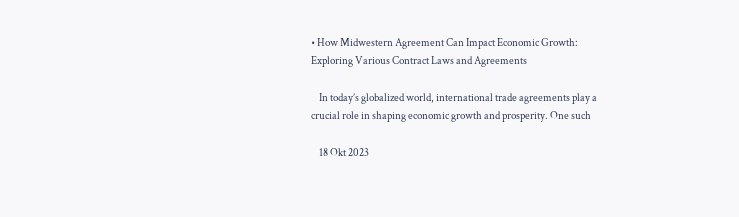• How Midwestern Agreement Can Impact Economic Growth: Exploring Various Contract Laws and Agreements

    In today’s globalized world, international trade agreements play a crucial role in shaping economic growth and prosperity. One such

    18 Okt 2023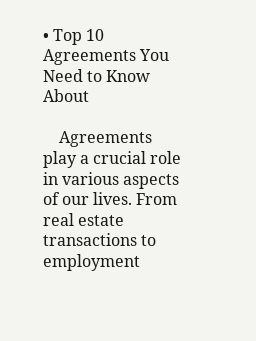• Top 10 Agreements You Need to Know About

    Agreements play a crucial role in various aspects of our lives. From real estate transactions to employment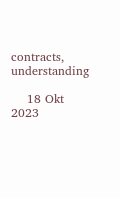contracts, understanding

    18 Okt 2023